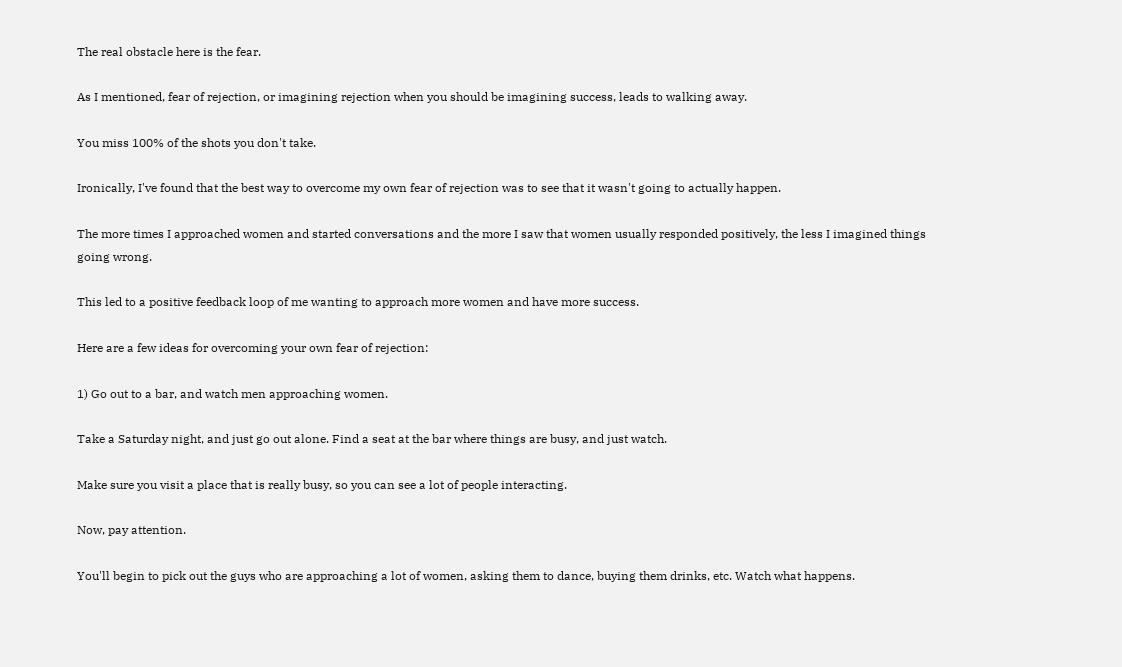The real obstacle here is the fear.

As I mentioned, fear of rejection, or imagining rejection when you should be imagining success, leads to walking away.

You miss 100% of the shots you don't take.

Ironically, I've found that the best way to overcome my own fear of rejection was to see that it wasn't going to actually happen.

The more times I approached women and started conversations and the more I saw that women usually responded positively, the less I imagined things going wrong.

This led to a positive feedback loop of me wanting to approach more women and have more success.

Here are a few ideas for overcoming your own fear of rejection:

1) Go out to a bar, and watch men approaching women.

Take a Saturday night, and just go out alone. Find a seat at the bar where things are busy, and just watch.

Make sure you visit a place that is really busy, so you can see a lot of people interacting.

Now, pay attention.

You'll begin to pick out the guys who are approaching a lot of women, asking them to dance, buying them drinks, etc. Watch what happens.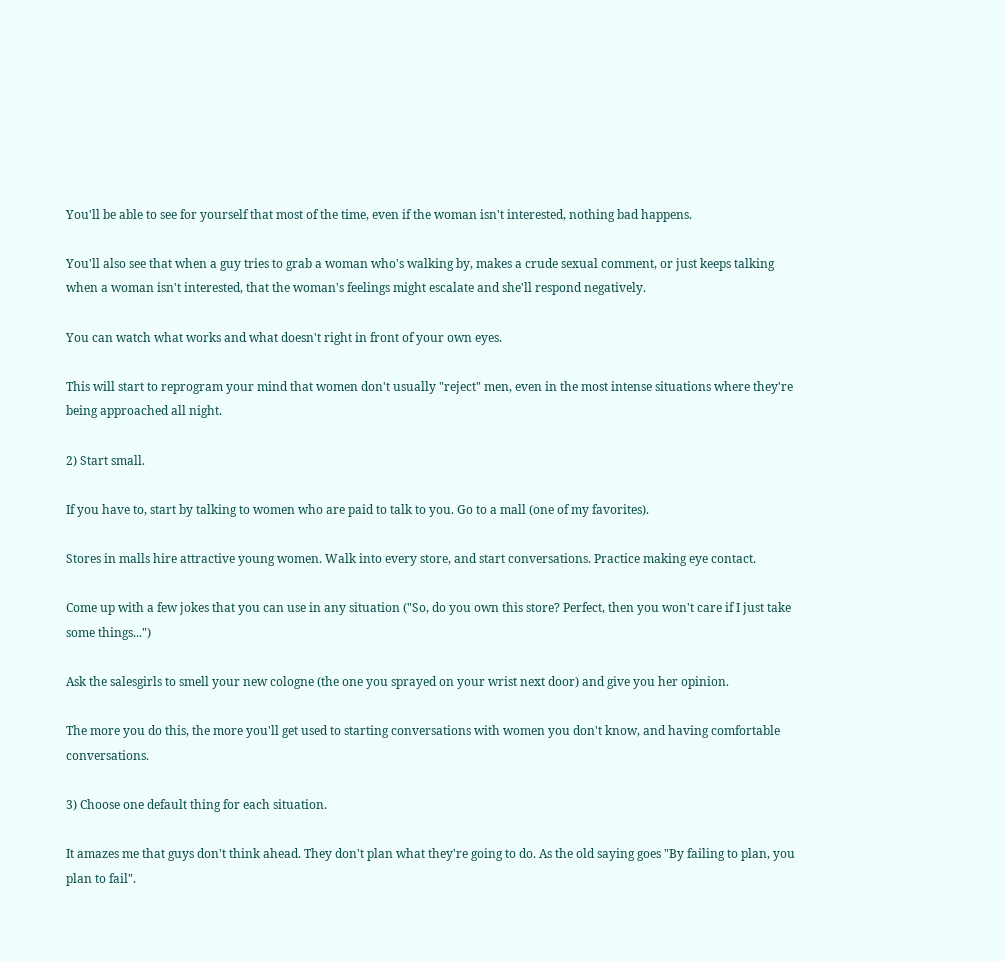You'll be able to see for yourself that most of the time, even if the woman isn't interested, nothing bad happens.

You'll also see that when a guy tries to grab a woman who's walking by, makes a crude sexual comment, or just keeps talking when a woman isn't interested, that the woman's feelings might escalate and she'll respond negatively.

You can watch what works and what doesn't right in front of your own eyes.

This will start to reprogram your mind that women don't usually "reject" men, even in the most intense situations where they're being approached all night.

2) Start small.

If you have to, start by talking to women who are paid to talk to you. Go to a mall (one of my favorites).

Stores in malls hire attractive young women. Walk into every store, and start conversations. Practice making eye contact.

Come up with a few jokes that you can use in any situation ("So, do you own this store? Perfect, then you won't care if I just take some things...")

Ask the salesgirls to smell your new cologne (the one you sprayed on your wrist next door) and give you her opinion.

The more you do this, the more you'll get used to starting conversations with women you don't know, and having comfortable conversations.

3) Choose one default thing for each situation.

It amazes me that guys don't think ahead. They don't plan what they're going to do. As the old saying goes "By failing to plan, you plan to fail".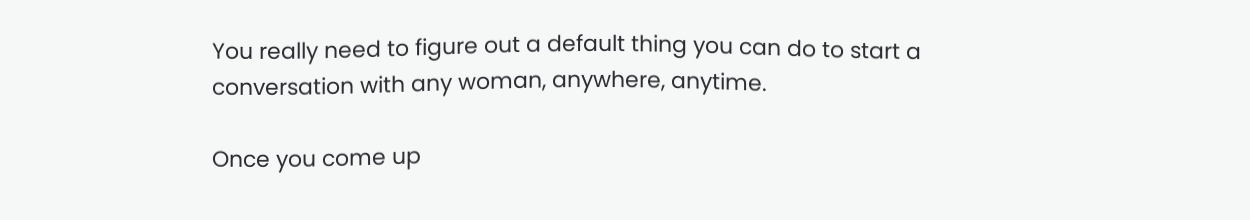You really need to figure out a default thing you can do to start a conversation with any woman, anywhere, anytime.

Once you come up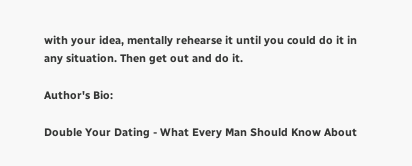with your idea, mentally rehearse it until you could do it in any situation. Then get out and do it.

Author's Bio:

Double Your Dating - What Every Man Should Know About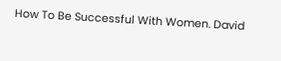How To Be Successful With Women. David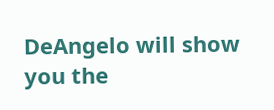DeAngelo will show you the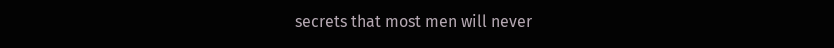secrets that most men will never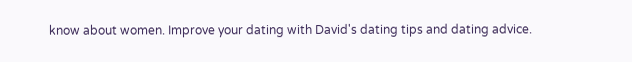know about women. Improve your dating with David's dating tips and dating advice.